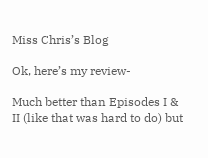Miss Chris’s Blog

Ok, here’s my review-

Much better than Episodes I & II (like that was hard to do) but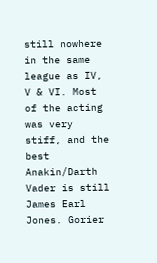still nowhere in the same league as IV, V & VI. Most of the acting was very stiff, and the best Anakin/Darth Vader is still James Earl Jones. Gorier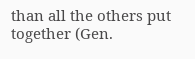than all the others put together (Gen.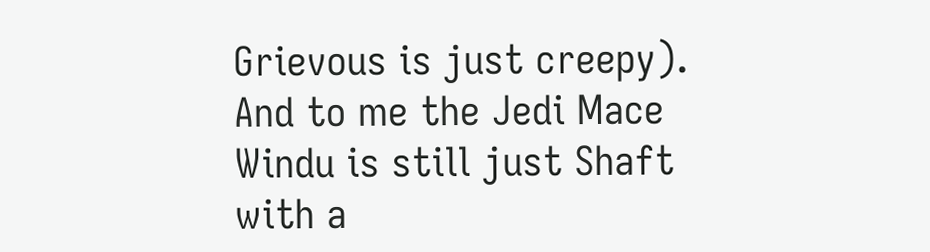Grievous is just creepy). And to me the Jedi Mace Windu is still just Shaft with a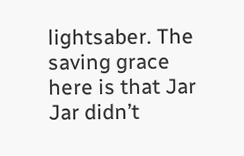lightsaber. The saving grace here is that Jar Jar didn’t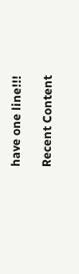have one line!!!

Recent Content